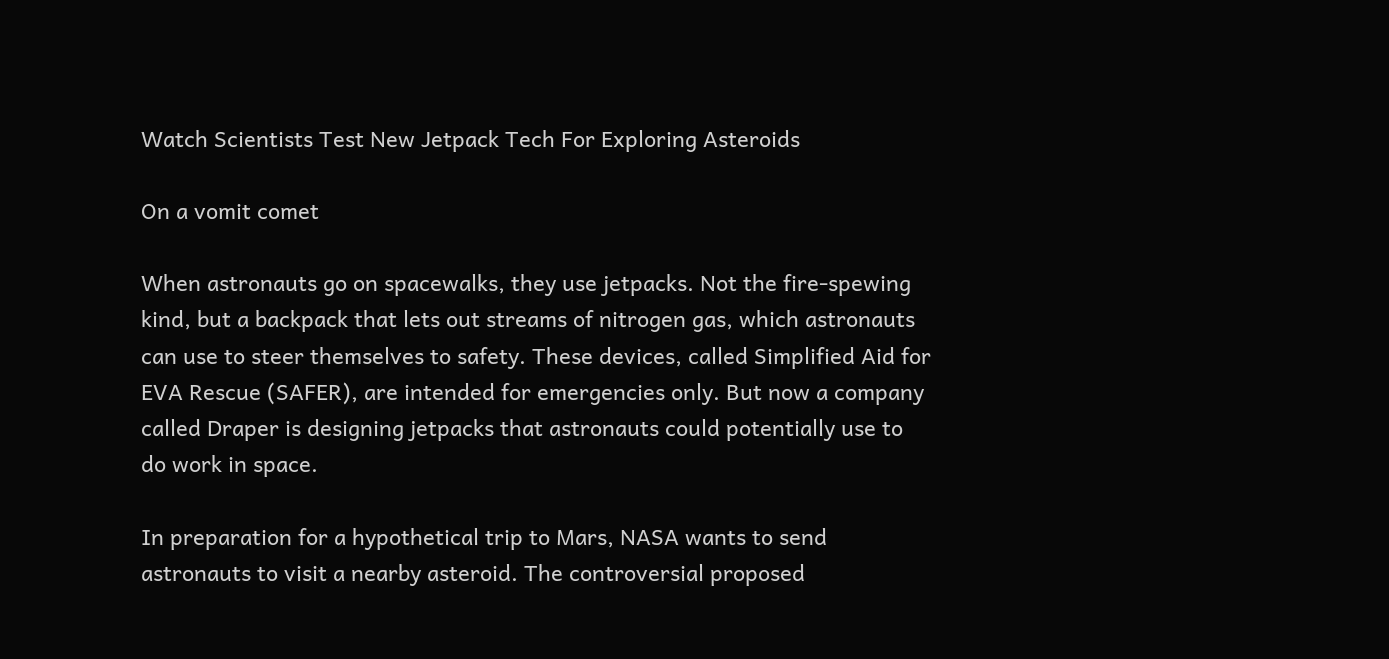Watch Scientists Test New Jetpack Tech For Exploring Asteroids

On a vomit comet

When astronauts go on spacewalks, they use jetpacks. Not the fire-spewing kind, but a backpack that lets out streams of nitrogen gas, which astronauts can use to steer themselves to safety. These devices, called Simplified Aid for EVA Rescue (SAFER), are intended for emergencies only. But now a company called Draper is designing jetpacks that astronauts could potentially use to do work in space.

In preparation for a hypothetical trip to Mars, NASA wants to send astronauts to visit a nearby asteroid. The controversial proposed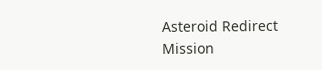Asteroid Redirect Mission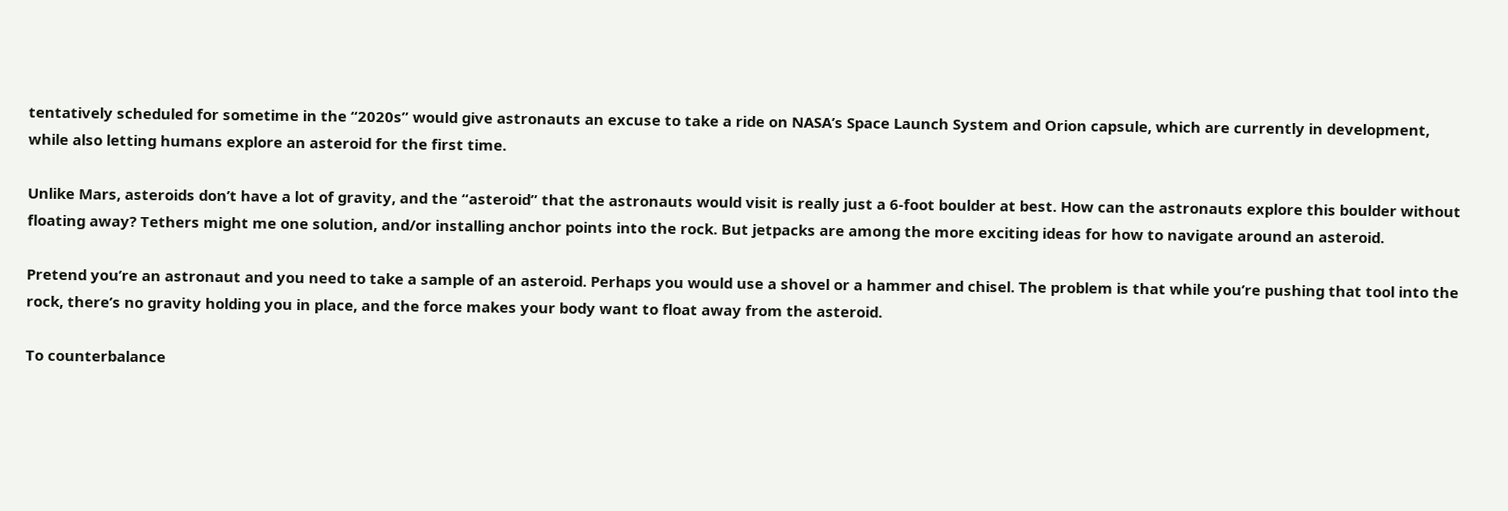tentatively scheduled for sometime in the “2020s” would give astronauts an excuse to take a ride on NASA’s Space Launch System and Orion capsule, which are currently in development, while also letting humans explore an asteroid for the first time.

Unlike Mars, asteroids don’t have a lot of gravity, and the “asteroid” that the astronauts would visit is really just a 6-foot boulder at best. How can the astronauts explore this boulder without floating away? Tethers might me one solution, and/or installing anchor points into the rock. But jetpacks are among the more exciting ideas for how to navigate around an asteroid.

Pretend you’re an astronaut and you need to take a sample of an asteroid. Perhaps you would use a shovel or a hammer and chisel. The problem is that while you’re pushing that tool into the rock, there’s no gravity holding you in place, and the force makes your body want to float away from the asteroid.

To counterbalance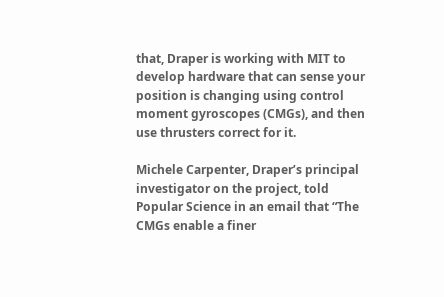that, Draper is working with MIT to develop hardware that can sense your position is changing using control moment gyroscopes (CMGs), and then use thrusters correct for it.

Michele Carpenter, Draper’s principal investigator on the project, told Popular Science in an email that “The CMGs enable a finer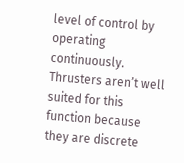level of control by operating continuously. Thrusters aren’t well suited for this function because they are discrete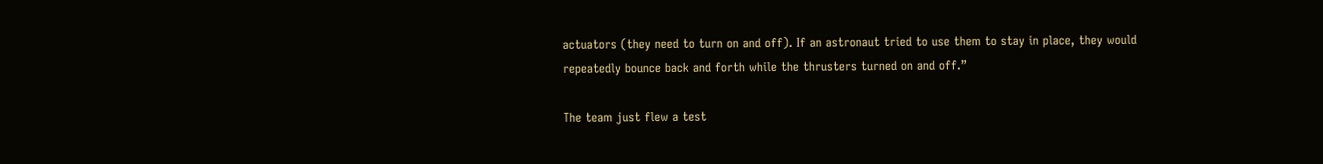actuators (they need to turn on and off). If an astronaut tried to use them to stay in place, they would repeatedly bounce back and forth while the thrusters turned on and off.”

The team just flew a test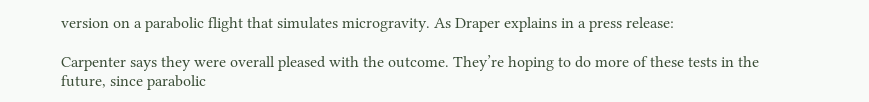version on a parabolic flight that simulates microgravity. As Draper explains in a press release:

Carpenter says they were overall pleased with the outcome. They’re hoping to do more of these tests in the future, since parabolic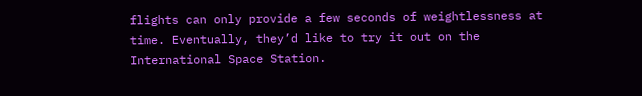flights can only provide a few seconds of weightlessness at time. Eventually, they’d like to try it out on the International Space Station.